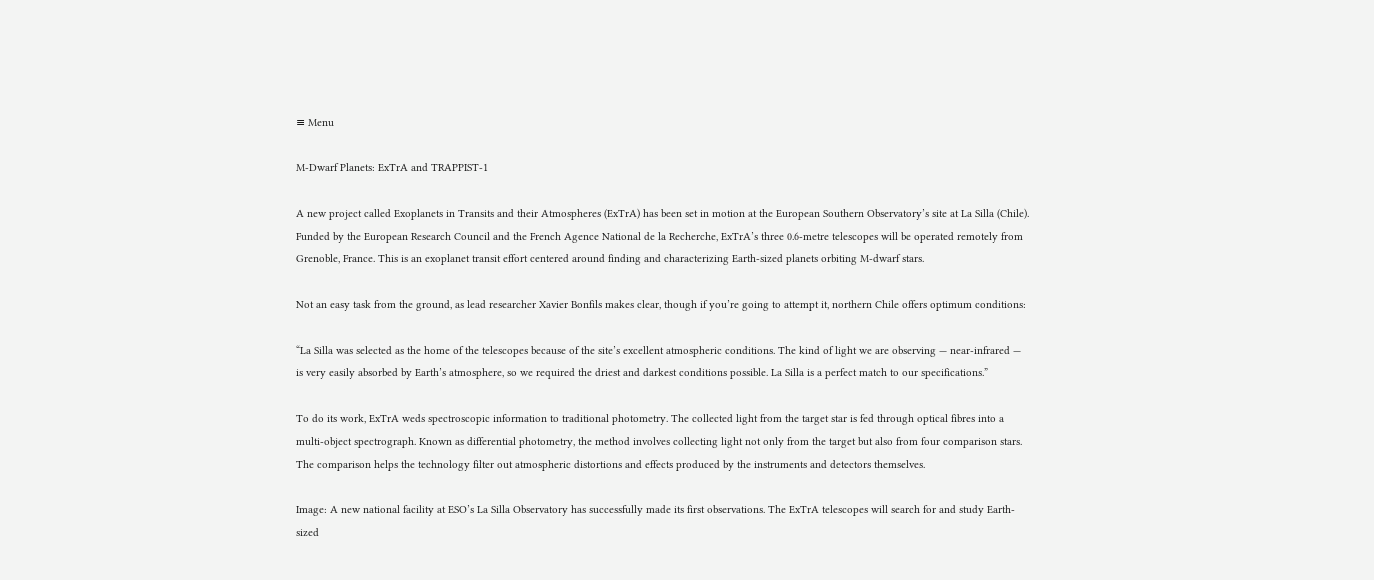≡ Menu

M-Dwarf Planets: ExTrA and TRAPPIST-1

A new project called Exoplanets in Transits and their Atmospheres (ExTrA) has been set in motion at the European Southern Observatory’s site at La Silla (Chile). Funded by the European Research Council and the French Agence National de la Recherche, ExTrA’s three 0.6-metre telescopes will be operated remotely from Grenoble, France. This is an exoplanet transit effort centered around finding and characterizing Earth-sized planets orbiting M-dwarf stars.

Not an easy task from the ground, as lead researcher Xavier Bonfils makes clear, though if you’re going to attempt it, northern Chile offers optimum conditions:

“La Silla was selected as the home of the telescopes because of the site’s excellent atmospheric conditions. The kind of light we are observing — near-infrared — is very easily absorbed by Earth’s atmosphere, so we required the driest and darkest conditions possible. La Silla is a perfect match to our specifications.”

To do its work, ExTrA weds spectroscopic information to traditional photometry. The collected light from the target star is fed through optical fibres into a multi-object spectrograph. Known as differential photometry, the method involves collecting light not only from the target but also from four comparison stars. The comparison helps the technology filter out atmospheric distortions and effects produced by the instruments and detectors themselves.

Image: A new national facility at ESO’s La Silla Observatory has successfully made its first observations. The ExTrA telescopes will search for and study Earth-sized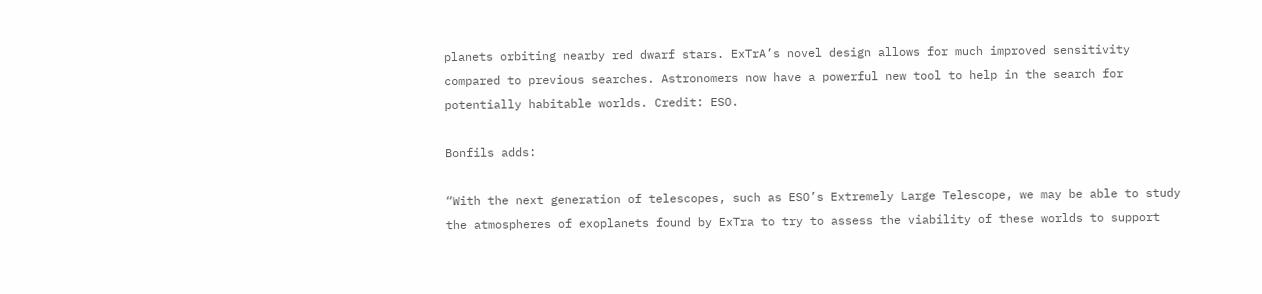planets orbiting nearby red dwarf stars. ExTrA’s novel design allows for much improved sensitivity compared to previous searches. Astronomers now have a powerful new tool to help in the search for potentially habitable worlds. Credit: ESO.

Bonfils adds:

“With the next generation of telescopes, such as ESO’s Extremely Large Telescope, we may be able to study the atmospheres of exoplanets found by ExTra to try to assess the viability of these worlds to support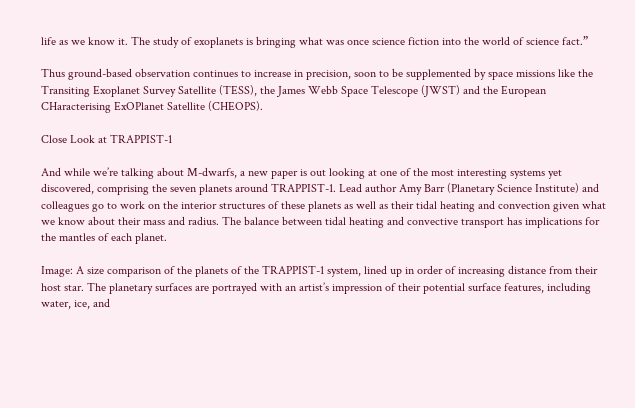life as we know it. The study of exoplanets is bringing what was once science fiction into the world of science fact.”

Thus ground-based observation continues to increase in precision, soon to be supplemented by space missions like the Transiting Exoplanet Survey Satellite (TESS), the James Webb Space Telescope (JWST) and the European CHaracterising ExOPlanet Satellite (CHEOPS).

Close Look at TRAPPIST-1

And while we’re talking about M-dwarfs, a new paper is out looking at one of the most interesting systems yet discovered, comprising the seven planets around TRAPPIST-1. Lead author Amy Barr (Planetary Science Institute) and colleagues go to work on the interior structures of these planets as well as their tidal heating and convection given what we know about their mass and radius. The balance between tidal heating and convective transport has implications for the mantles of each planet.

Image: A size comparison of the planets of the TRAPPIST-1 system, lined up in order of increasing distance from their host star. The planetary surfaces are portrayed with an artist’s impression of their potential surface features, including water, ice, and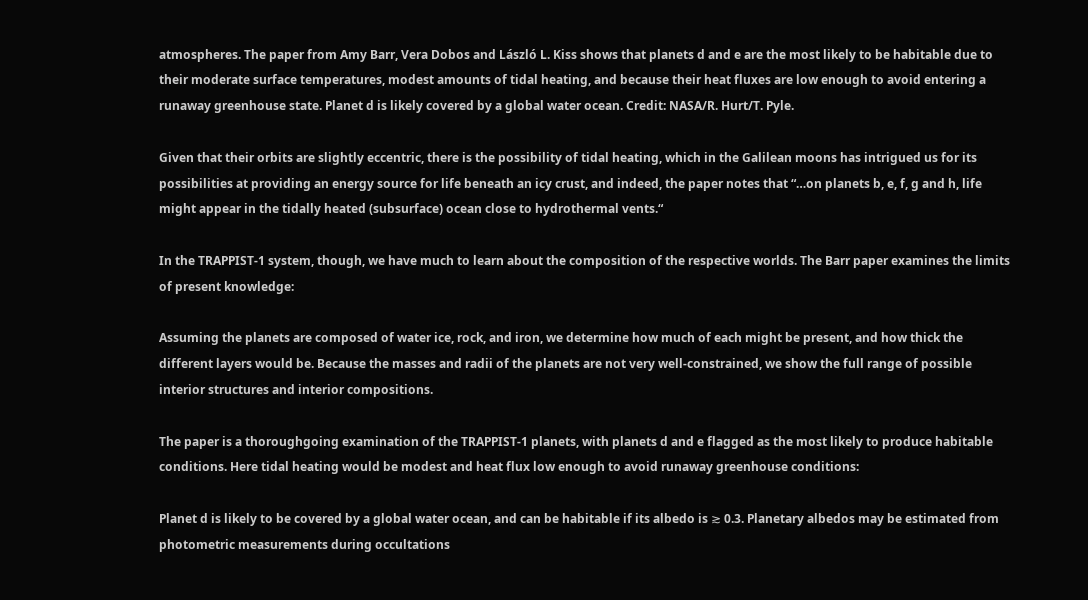atmospheres. The paper from Amy Barr, Vera Dobos and László L. Kiss shows that planets d and e are the most likely to be habitable due to their moderate surface temperatures, modest amounts of tidal heating, and because their heat fluxes are low enough to avoid entering a runaway greenhouse state. Planet d is likely covered by a global water ocean. Credit: NASA/R. Hurt/T. Pyle.

Given that their orbits are slightly eccentric, there is the possibility of tidal heating, which in the Galilean moons has intrigued us for its possibilities at providing an energy source for life beneath an icy crust, and indeed, the paper notes that “…on planets b, e, f, g and h, life might appear in the tidally heated (subsurface) ocean close to hydrothermal vents.“

In the TRAPPIST-1 system, though, we have much to learn about the composition of the respective worlds. The Barr paper examines the limits of present knowledge:

Assuming the planets are composed of water ice, rock, and iron, we determine how much of each might be present, and how thick the different layers would be. Because the masses and radii of the planets are not very well-constrained, we show the full range of possible interior structures and interior compositions.

The paper is a thoroughgoing examination of the TRAPPIST-1 planets, with planets d and e flagged as the most likely to produce habitable conditions. Here tidal heating would be modest and heat flux low enough to avoid runaway greenhouse conditions:

Planet d is likely to be covered by a global water ocean, and can be habitable if its albedo is ≳ 0.3. Planetary albedos may be estimated from photometric measurements during occultations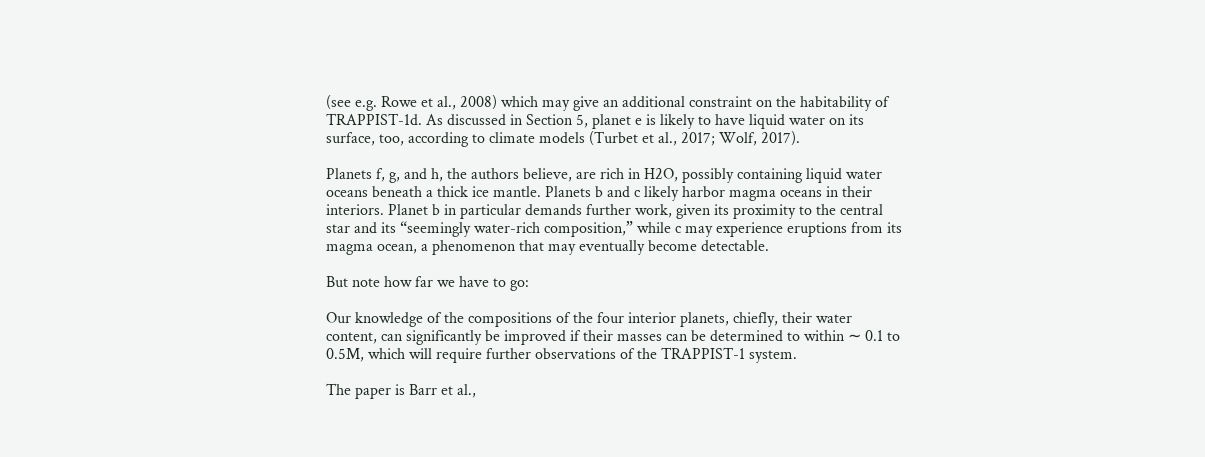(see e.g. Rowe et al., 2008) which may give an additional constraint on the habitability of TRAPPIST-1d. As discussed in Section 5, planet e is likely to have liquid water on its surface, too, according to climate models (Turbet et al., 2017; Wolf, 2017).

Planets f, g, and h, the authors believe, are rich in H2O, possibly containing liquid water oceans beneath a thick ice mantle. Planets b and c likely harbor magma oceans in their interiors. Planet b in particular demands further work, given its proximity to the central star and its “seemingly water-rich composition,” while c may experience eruptions from its magma ocean, a phenomenon that may eventually become detectable.

But note how far we have to go:

Our knowledge of the compositions of the four interior planets, chiefly, their water content, can significantly be improved if their masses can be determined to within ∼ 0.1 to 0.5M, which will require further observations of the TRAPPIST-1 system.

The paper is Barr et al.,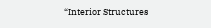“Interior Structures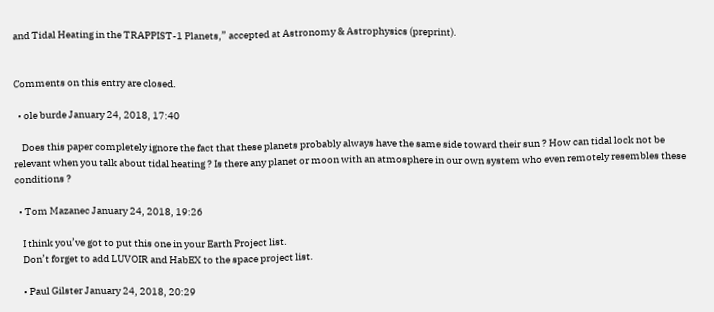and Tidal Heating in the TRAPPIST-1 Planets,” accepted at Astronomy & Astrophysics (preprint).


Comments on this entry are closed.

  • ole burde January 24, 2018, 17:40

    Does this paper completely ignore the fact that these planets probably always have the same side toward their sun ? How can tidal lock not be relevant when you talk about tidal heating ? Is there any planet or moon with an atmosphere in our own system who even remotely resembles these conditions ?

  • Tom Mazanec January 24, 2018, 19:26

    I think you’ve got to put this one in your Earth Project list.
    Don’t forget to add LUVOIR and HabEX to the space project list.

    • Paul Gilster January 24, 2018, 20:29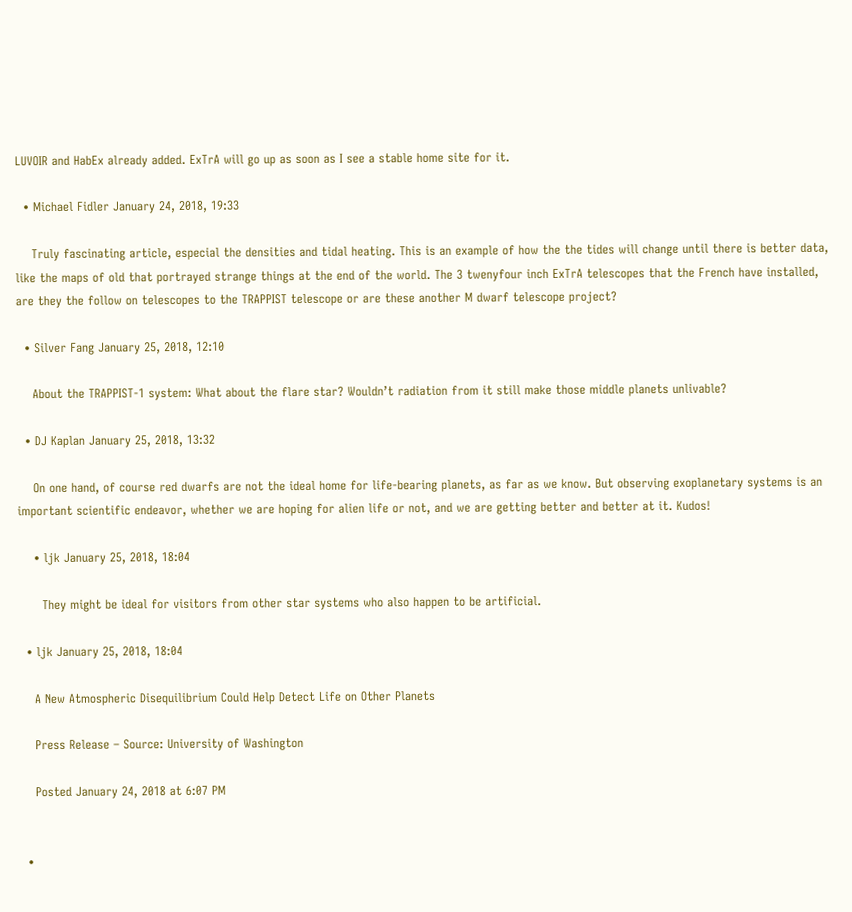LUVOIR and HabEx already added. ExTrA will go up as soon as I see a stable home site for it.

  • Michael Fidler January 24, 2018, 19:33

    Truly fascinating article, especial the densities and tidal heating. This is an example of how the the tides will change until there is better data, like the maps of old that portrayed strange things at the end of the world. The 3 twenyfour inch ExTrA telescopes that the French have installed, are they the follow on telescopes to the TRAPPIST telescope or are these another M dwarf telescope project?

  • Silver Fang January 25, 2018, 12:10

    About the TRAPPIST-1 system: What about the flare star? Wouldn’t radiation from it still make those middle planets unlivable?

  • DJ Kaplan January 25, 2018, 13:32

    On one hand, of course red dwarfs are not the ideal home for life-bearing planets, as far as we know. But observing exoplanetary systems is an important scientific endeavor, whether we are hoping for alien life or not, and we are getting better and better at it. Kudos!

    • ljk January 25, 2018, 18:04

      They might be ideal for visitors from other star systems who also happen to be artificial.

  • ljk January 25, 2018, 18:04

    A New Atmospheric Disequilibrium Could Help Detect Life on Other Planets

    Press Release – Source: University of Washington

    Posted January 24, 2018 at 6:07 PM


  •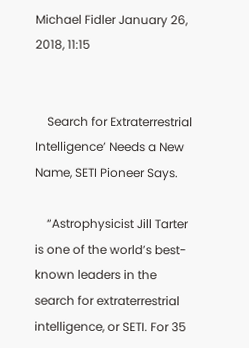Michael Fidler January 26, 2018, 11:15


    Search for Extraterrestrial Intelligence’ Needs a New Name, SETI Pioneer Says.

    “Astrophysicist Jill Tarter is one of the world’s best-known leaders in the search for extraterrestrial intelligence, or SETI. For 35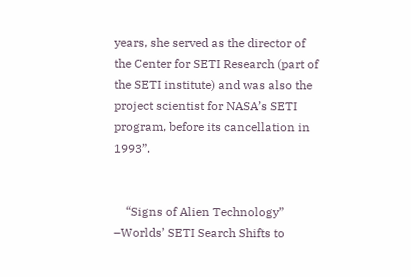years, she served as the director of the Center for SETI Research (part of the SETI institute) and was also the project scientist for NASA’s SETI program, before its cancellation in 1993”.


    “Signs of Alien Technology” –Worlds’ SETI Search Shifts to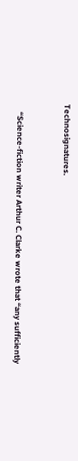Technosignatures.


    “Science-fiction writer Arthur C. Clarke wrote that “any sufficiently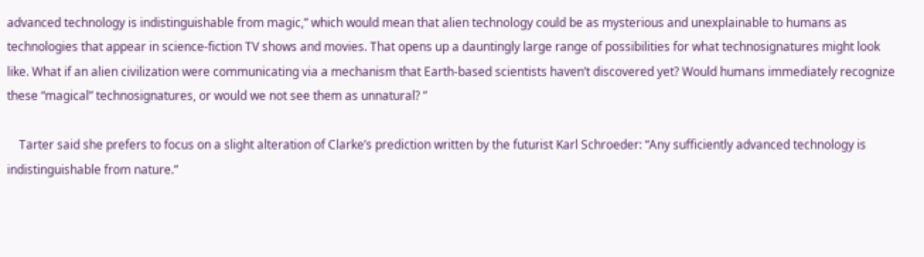advanced technology is indistinguishable from magic,” which would mean that alien technology could be as mysterious and unexplainable to humans as technologies that appear in science-fiction TV shows and movies. That opens up a dauntingly large range of possibilities for what technosignatures might look like. What if an alien civilization were communicating via a mechanism that Earth-based scientists haven’t discovered yet? Would humans immediately recognize these “magical” technosignatures, or would we not see them as unnatural? ”

    Tarter said she prefers to focus on a slight alteration of Clarke’s prediction written by the futurist Karl Schroeder: “Any sufficiently advanced technology is indistinguishable from nature.”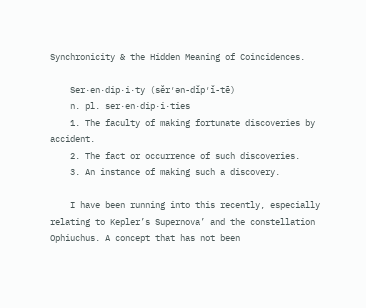Synchronicity & the Hidden Meaning of Coincidences.

    Ser·en·dip·i·ty (sĕr′ən-dĭp′ĭ-tē)
    n. pl. ser·en·dip·i·ties
    1. The faculty of making fortunate discoveries by accident.
    2. The fact or occurrence of such discoveries.
    3. An instance of making such a discovery.

    I have been running into this recently, especially relating to Kepler’s Supernova’ and the constellation Ophiuchus. A concept that has not been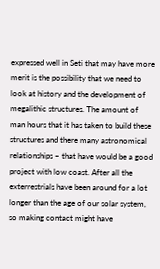expressed well in Seti that may have more merit is the possibility that we need to look at history and the development of megalithic structures. The amount of man hours that it has taken to build these structures and there many astronomical relationships – that have would be a good project with low coast. After all the exterrestrials have been around for a lot longer than the age of our solar system, so making contact might have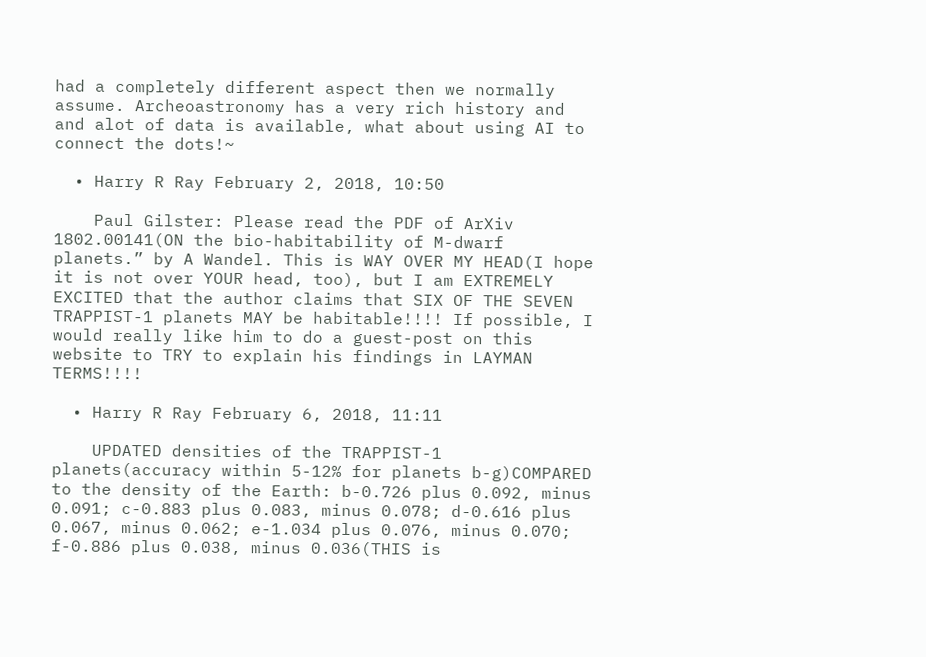had a completely different aspect then we normally assume. Archeoastronomy has a very rich history and and alot of data is available, what about using AI to connect the dots!~

  • Harry R Ray February 2, 2018, 10:50

    Paul Gilster: Please read the PDF of ArXiv 1802.00141(ON the bio-habitability of M-dwarf planets.” by A Wandel. This is WAY OVER MY HEAD(I hope it is not over YOUR head, too), but I am EXTREMELY EXCITED that the author claims that SIX OF THE SEVEN TRAPPIST-1 planets MAY be habitable!!!! If possible, I would really like him to do a guest-post on this website to TRY to explain his findings in LAYMAN TERMS!!!!

  • Harry R Ray February 6, 2018, 11:11

    UPDATED densities of the TRAPPIST-1 planets(accuracy within 5-12% for planets b-g)COMPARED to the density of the Earth: b-0.726 plus 0.092, minus 0.091; c-0.883 plus 0.083, minus 0.078; d-0.616 plus 0.067, minus 0.062; e-1.034 plus 0.076, minus 0.070; f-0.886 plus 0.038, minus 0.036(THIS is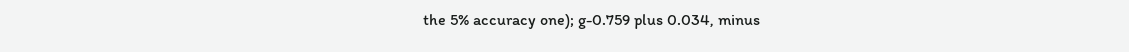the 5% accuracy one); g-0.759 plus 0.034, minus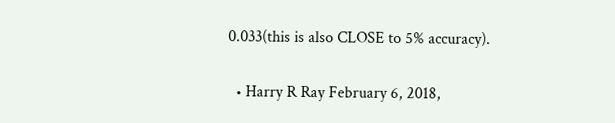0.033(this is also CLOSE to 5% accuracy).

  • Harry R Ray February 6, 2018,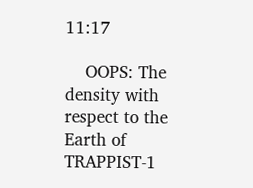11:17

    OOPS: The density with respect to the Earth of TRAPPIST-1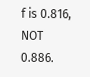f is 0.816, NOT 0.886.